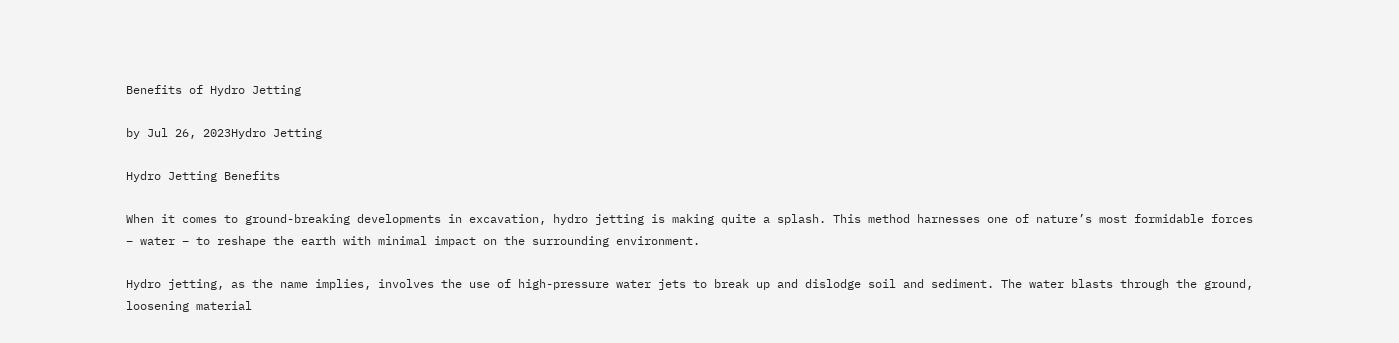Benefits of Hydro Jetting

by Jul 26, 2023Hydro Jetting

Hydro Jetting Benefits

When it comes to ground-breaking developments in excavation, hydro jetting is making quite a splash. This method harnesses one of nature’s most formidable forces – water – to reshape the earth with minimal impact on the surrounding environment.

Hydro jetting, as the name implies, involves the use of high-pressure water jets to break up and dislodge soil and sediment. The water blasts through the ground, loosening material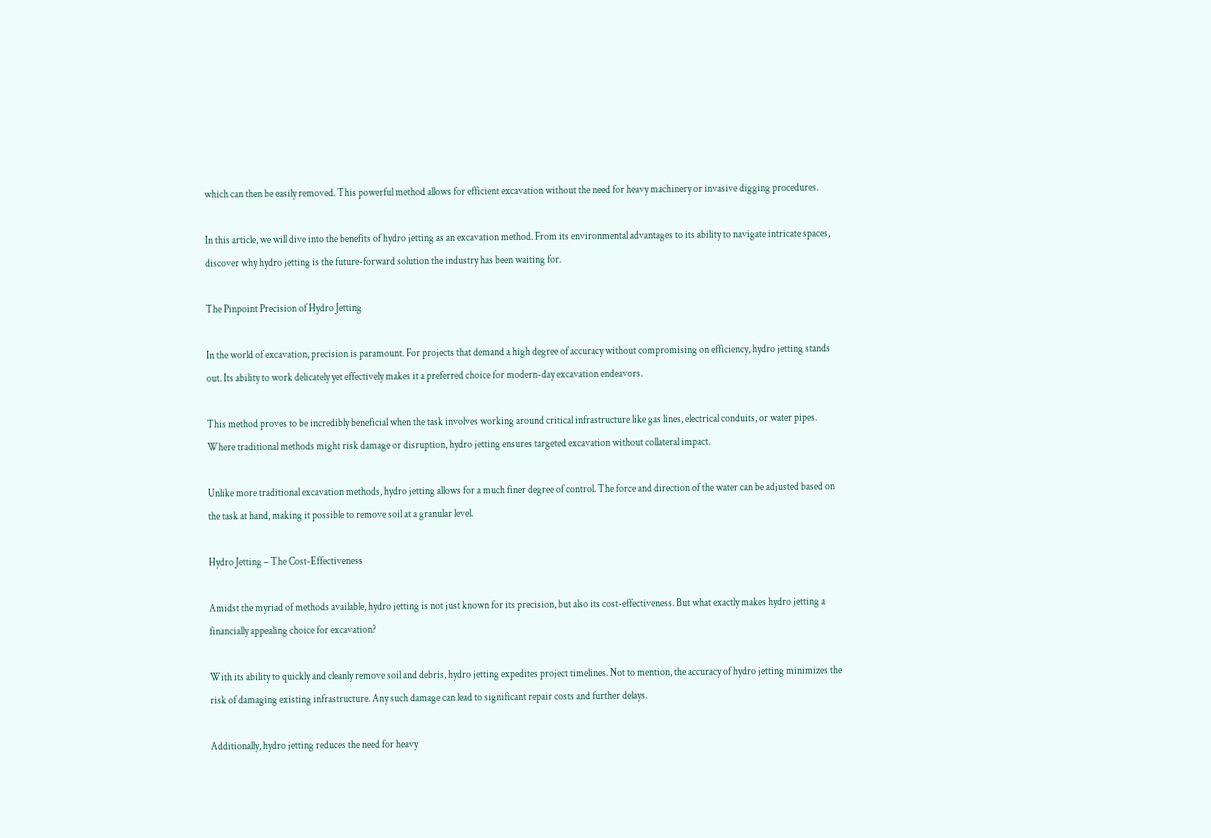which can then be easily removed. This powerful method allows for efficient excavation without the need for heavy machinery or invasive digging procedures.

In this article, we will dive into the benefits of hydro jetting as an excavation method. From its environmental advantages to its ability to navigate intricate spaces, discover why hydro jetting is the future-forward solution the industry has been waiting for.

The Pinpoint Precision of Hydro Jetting

In the world of excavation, precision is paramount. For projects that demand a high degree of accuracy without compromising on efficiency, hydro jetting stands out. Its ability to work delicately yet effectively makes it a preferred choice for modern-day excavation endeavors.

This method proves to be incredibly beneficial when the task involves working around critical infrastructure like gas lines, electrical conduits, or water pipes. Where traditional methods might risk damage or disruption, hydro jetting ensures targeted excavation without collateral impact.

Unlike more traditional excavation methods, hydro jetting allows for a much finer degree of control. The force and direction of the water can be adjusted based on the task at hand, making it possible to remove soil at a granular level.

Hydro Jetting – The Cost-Effectiveness

Amidst the myriad of methods available, hydro jetting is not just known for its precision, but also its cost-effectiveness. But what exactly makes hydro jetting a financially appealing choice for excavation?

With its ability to quickly and cleanly remove soil and debris, hydro jetting expedites project timelines. Not to mention, the accuracy of hydro jetting minimizes the risk of damaging existing infrastructure. Any such damage can lead to significant repair costs and further delays.

Additionally, hydro jetting reduces the need for heavy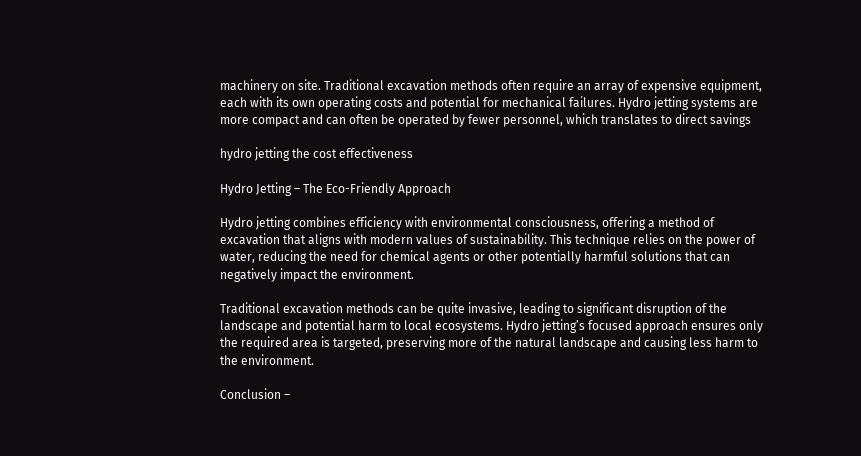machinery on site. Traditional excavation methods often require an array of expensive equipment, each with its own operating costs and potential for mechanical failures. Hydro jetting systems are more compact and can often be operated by fewer personnel, which translates to direct savings

hydro jetting the cost effectiveness

Hydro Jetting – The Eco-Friendly Approach

Hydro jetting combines efficiency with environmental consciousness, offering a method of excavation that aligns with modern values of sustainability. This technique relies on the power of water, reducing the need for chemical agents or other potentially harmful solutions that can negatively impact the environment.

Traditional excavation methods can be quite invasive, leading to significant disruption of the landscape and potential harm to local ecosystems. Hydro jetting’s focused approach ensures only the required area is targeted, preserving more of the natural landscape and causing less harm to the environment.

Conclusion –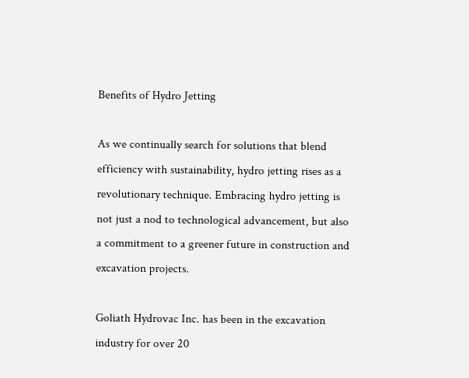Benefits of Hydro Jetting

As we continually search for solutions that blend efficiency with sustainability, hydro jetting rises as a revolutionary technique. Embracing hydro jetting is not just a nod to technological advancement, but also a commitment to a greener future in construction and excavation projects.

Goliath Hydrovac Inc. has been in the excavation industry for over 20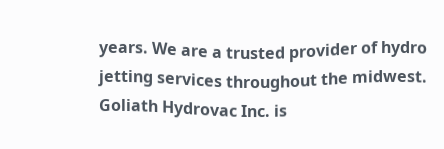years. We are a trusted provider of hydro jetting services throughout the midwest. Goliath Hydrovac Inc. is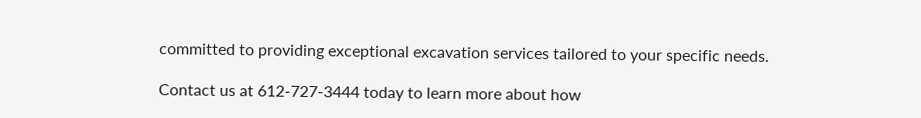committed to providing exceptional excavation services tailored to your specific needs.

Contact us at 612-727-3444 today to learn more about how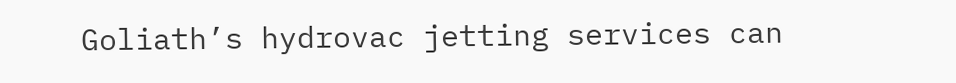Goliath’s hydrovac jetting services can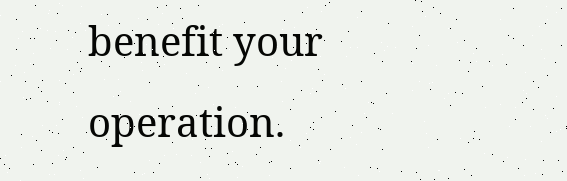benefit your operation.